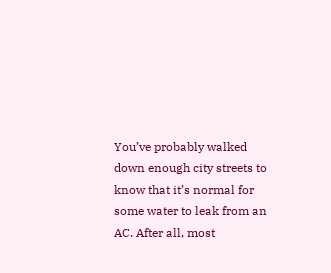You’ve probably walked down enough city streets to know that it’s normal for some water to leak from an AC. After all, most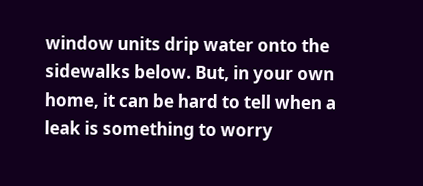window units drip water onto the sidewalks below. But, in your own home, it can be hard to tell when a leak is something to worry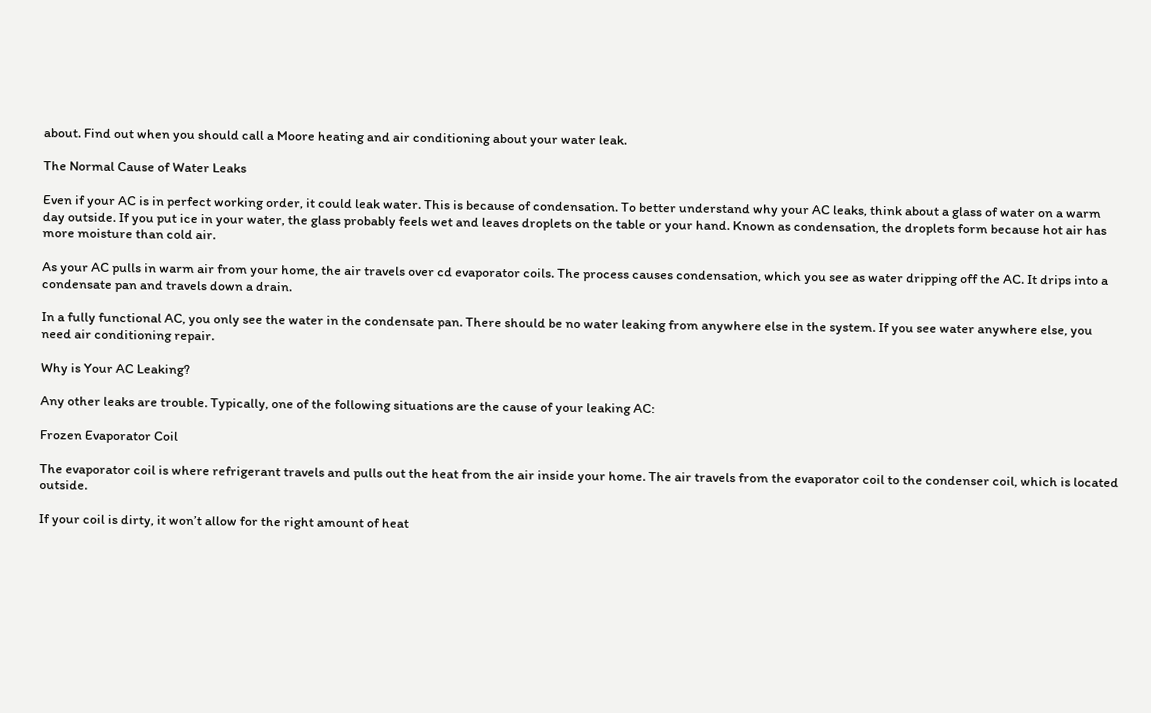about. Find out when you should call a Moore heating and air conditioning about your water leak.

The Normal Cause of Water Leaks

Even if your AC is in perfect working order, it could leak water. This is because of condensation. To better understand why your AC leaks, think about a glass of water on a warm day outside. If you put ice in your water, the glass probably feels wet and leaves droplets on the table or your hand. Known as condensation, the droplets form because hot air has more moisture than cold air.

As your AC pulls in warm air from your home, the air travels over cd evaporator coils. The process causes condensation, which you see as water dripping off the AC. It drips into a condensate pan and travels down a drain.

In a fully functional AC, you only see the water in the condensate pan. There should be no water leaking from anywhere else in the system. If you see water anywhere else, you need air conditioning repair.

Why is Your AC Leaking?

Any other leaks are trouble. Typically, one of the following situations are the cause of your leaking AC:

Frozen Evaporator Coil

The evaporator coil is where refrigerant travels and pulls out the heat from the air inside your home. The air travels from the evaporator coil to the condenser coil, which is located outside.

If your coil is dirty, it won’t allow for the right amount of heat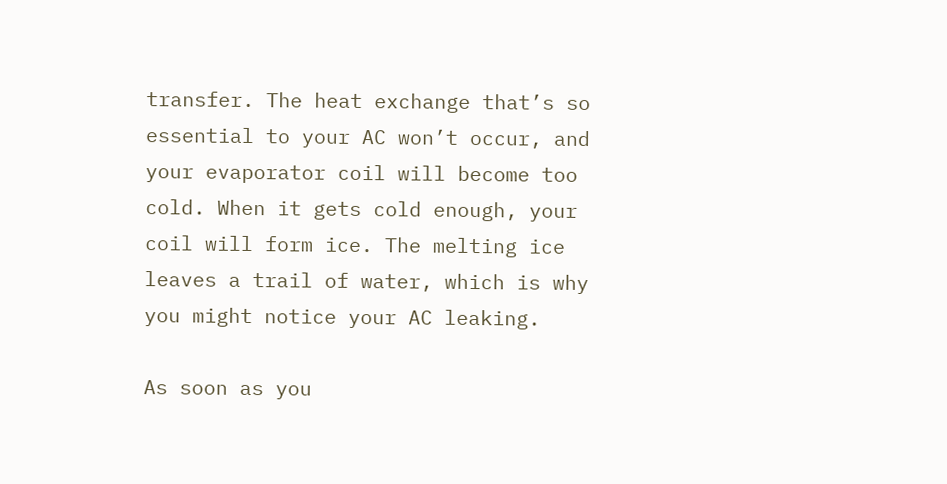transfer. The heat exchange that’s so essential to your AC won’t occur, and your evaporator coil will become too cold. When it gets cold enough, your coil will form ice. The melting ice leaves a trail of water, which is why you might notice your AC leaking.

As soon as you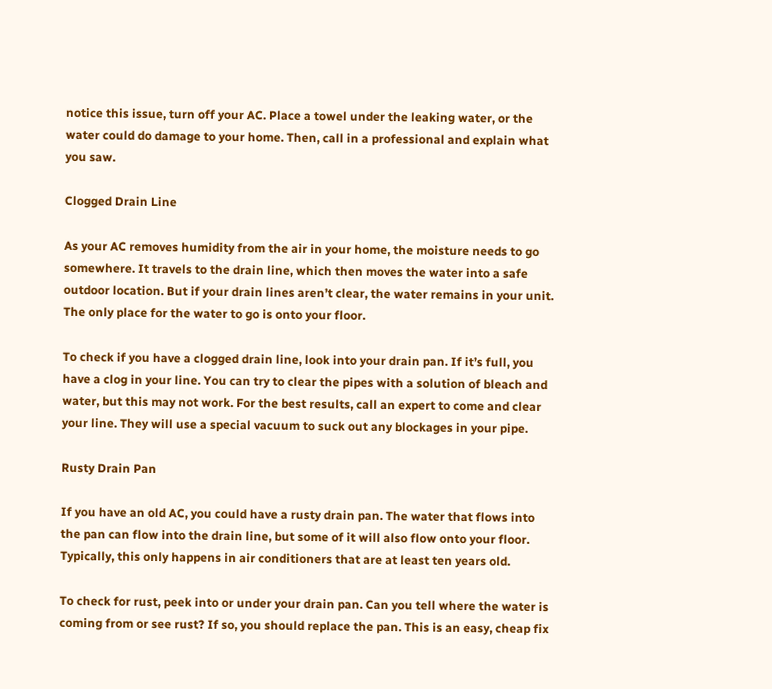notice this issue, turn off your AC. Place a towel under the leaking water, or the water could do damage to your home. Then, call in a professional and explain what you saw.

Clogged Drain Line

As your AC removes humidity from the air in your home, the moisture needs to go somewhere. It travels to the drain line, which then moves the water into a safe outdoor location. But if your drain lines aren’t clear, the water remains in your unit. The only place for the water to go is onto your floor.

To check if you have a clogged drain line, look into your drain pan. If it’s full, you have a clog in your line. You can try to clear the pipes with a solution of bleach and water, but this may not work. For the best results, call an expert to come and clear your line. They will use a special vacuum to suck out any blockages in your pipe.

Rusty Drain Pan

If you have an old AC, you could have a rusty drain pan. The water that flows into the pan can flow into the drain line, but some of it will also flow onto your floor. Typically, this only happens in air conditioners that are at least ten years old.

To check for rust, peek into or under your drain pan. Can you tell where the water is coming from or see rust? If so, you should replace the pan. This is an easy, cheap fix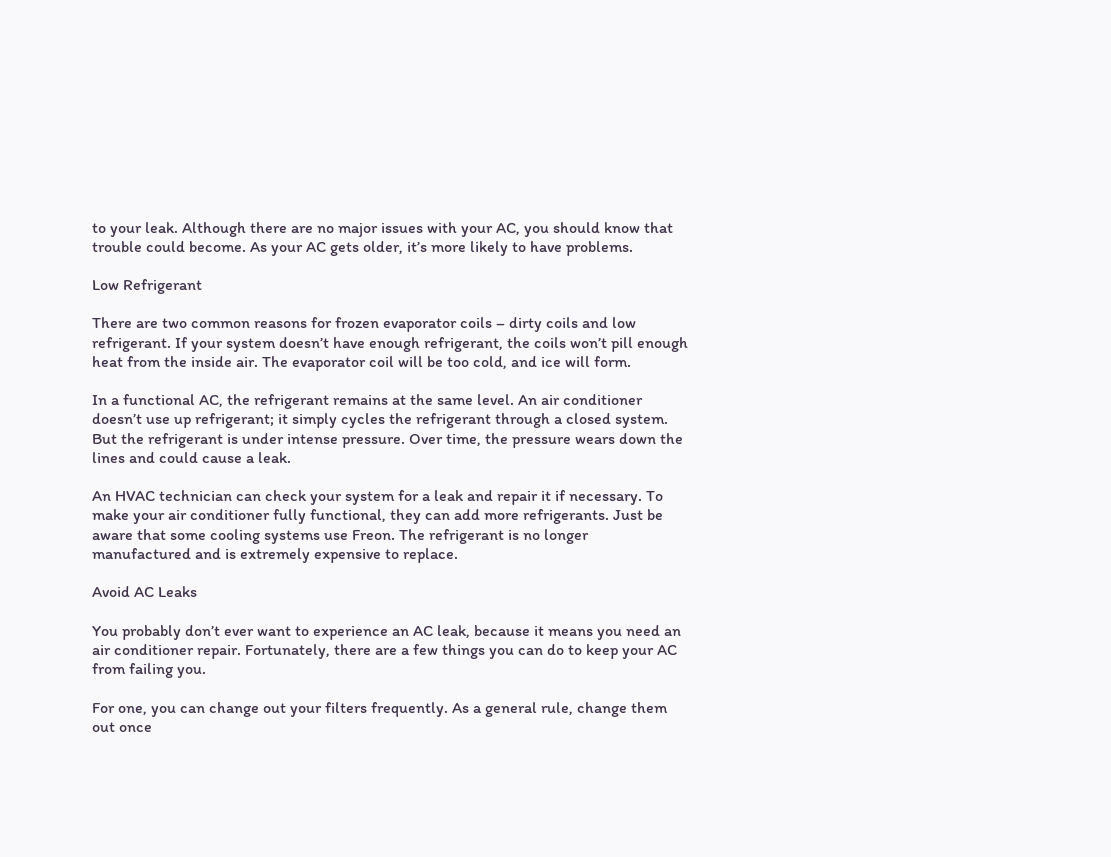to your leak. Although there are no major issues with your AC, you should know that trouble could become. As your AC gets older, it’s more likely to have problems.

Low Refrigerant

There are two common reasons for frozen evaporator coils – dirty coils and low refrigerant. If your system doesn’t have enough refrigerant, the coils won’t pill enough heat from the inside air. The evaporator coil will be too cold, and ice will form.

In a functional AC, the refrigerant remains at the same level. An air conditioner doesn’t use up refrigerant; it simply cycles the refrigerant through a closed system. But the refrigerant is under intense pressure. Over time, the pressure wears down the lines and could cause a leak.

An HVAC technician can check your system for a leak and repair it if necessary. To make your air conditioner fully functional, they can add more refrigerants. Just be aware that some cooling systems use Freon. The refrigerant is no longer manufactured and is extremely expensive to replace.

Avoid AC Leaks

You probably don’t ever want to experience an AC leak, because it means you need an air conditioner repair. Fortunately, there are a few things you can do to keep your AC from failing you.

For one, you can change out your filters frequently. As a general rule, change them out once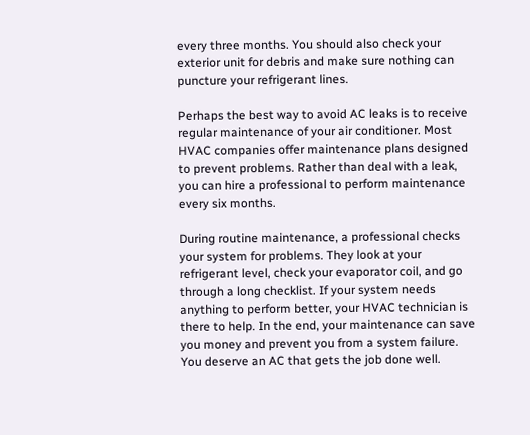every three months. You should also check your exterior unit for debris and make sure nothing can puncture your refrigerant lines.

Perhaps the best way to avoid AC leaks is to receive regular maintenance of your air conditioner. Most HVAC companies offer maintenance plans designed to prevent problems. Rather than deal with a leak, you can hire a professional to perform maintenance every six months.

During routine maintenance, a professional checks your system for problems. They look at your refrigerant level, check your evaporator coil, and go through a long checklist. If your system needs anything to perform better, your HVAC technician is there to help. In the end, your maintenance can save you money and prevent you from a system failure. You deserve an AC that gets the job done well.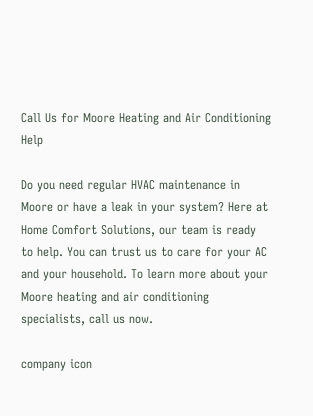Call Us for Moore Heating and Air Conditioning Help

Do you need regular HVAC maintenance in Moore or have a leak in your system? Here at Home Comfort Solutions, our team is ready to help. You can trust us to care for your AC and your household. To learn more about your Moore heating and air conditioning specialists, call us now.

company icon